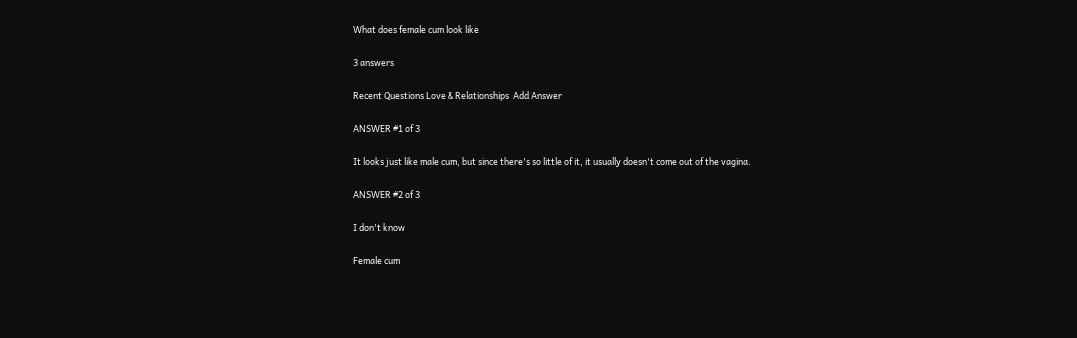What does female cum look like

3 answers

Recent Questions Love & Relationships  Add Answer

ANSWER #1 of 3

It looks just like male cum, but since there's so little of it, it usually doesn't come out of the vagina.

ANSWER #2 of 3

I don't know

Female cum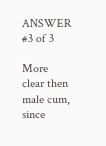ANSWER #3 of 3

More clear then male cum, since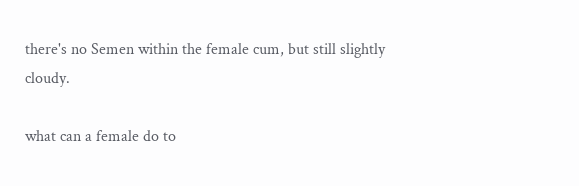there's no Semen within the female cum, but still slightly cloudy.

what can a female do to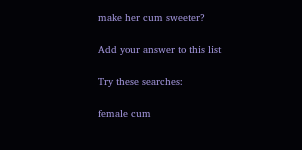make her cum sweeter?

Add your answer to this list

Try these searches:

female cum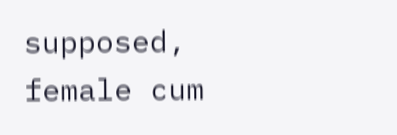supposed, female cum